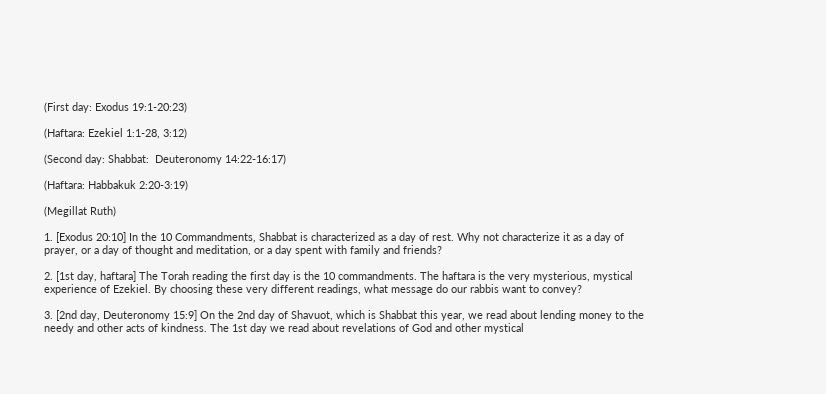(First day: Exodus 19:1-20:23)

(Haftara: Ezekiel 1:1-28, 3:12)

(Second day: Shabbat:  Deuteronomy 14:22-16:17)

(Haftara: Habbakuk 2:20-3:19)

(Megillat Ruth)

1. [Exodus 20:10] In the 10 Commandments, Shabbat is characterized as a day of rest. Why not characterize it as a day of prayer, or a day of thought and meditation, or a day spent with family and friends?

2. [1st day, haftara] The Torah reading the first day is the 10 commandments. The haftara is the very mysterious, mystical experience of Ezekiel. By choosing these very different readings, what message do our rabbis want to convey?

3. [2nd day, Deuteronomy 15:9] On the 2nd day of Shavuot, which is Shabbat this year, we read about lending money to the needy and other acts of kindness. The 1st day we read about revelations of God and other mystical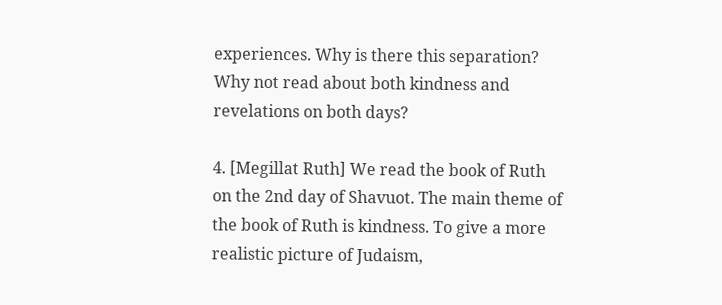experiences. Why is there this separation? Why not read about both kindness and revelations on both days?

4. [Megillat Ruth] We read the book of Ruth on the 2nd day of Shavuot. The main theme of the book of Ruth is kindness. To give a more realistic picture of Judaism,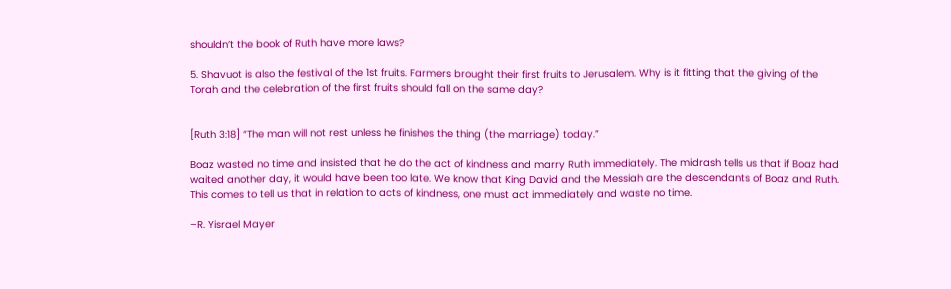shouldn’t the book of Ruth have more laws?

5. Shavuot is also the festival of the 1st fruits. Farmers brought their first fruits to Jerusalem. Why is it fitting that the giving of the Torah and the celebration of the first fruits should fall on the same day?


[Ruth 3:18] “The man will not rest unless he finishes the thing (the marriage) today.”

Boaz wasted no time and insisted that he do the act of kindness and marry Ruth immediately. The midrash tells us that if Boaz had waited another day, it would have been too late. We know that King David and the Messiah are the descendants of Boaz and Ruth. This comes to tell us that in relation to acts of kindness, one must act immediately and waste no time.

–R. Yisrael Mayer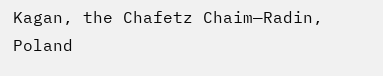Kagan, the Chafetz Chaim—Radin, Poland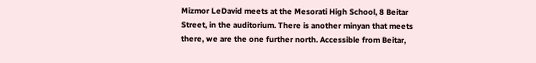Mizmor LeDavid meets at the Mesorati High School, 8 Beitar Street, in the auditorium. There is another minyan that meets there, we are the one further north. Accessible from Beitar,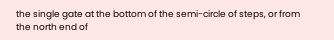the single gate at the bottom of the semi-circle of steps, or from the north end of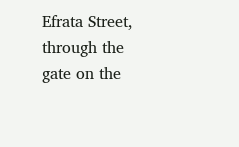Efrata Street, through the gate on the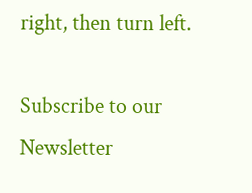right, then turn left.

Subscribe to our Newsletter